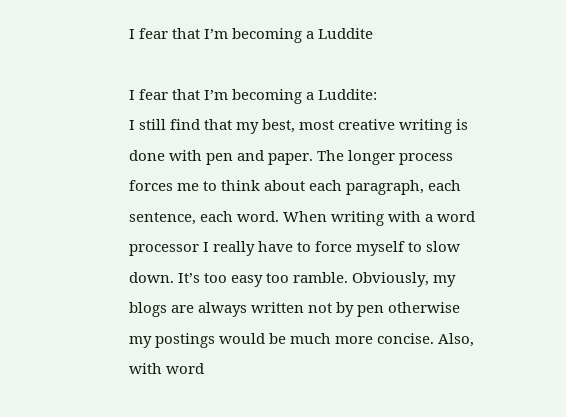I fear that I’m becoming a Luddite

I fear that I’m becoming a Luddite:
I still find that my best, most creative writing is done with pen and paper. The longer process forces me to think about each paragraph, each sentence, each word. When writing with a word processor I really have to force myself to slow down. It’s too easy too ramble. Obviously, my blogs are always written not by pen otherwise my postings would be much more concise. Also, with word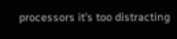processors it’s too distracting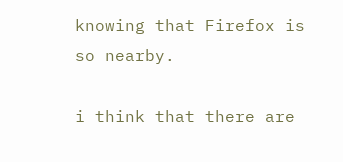knowing that Firefox is so nearby.

i think that there are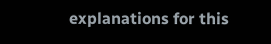explanations for this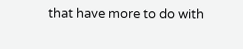that have more to do with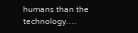humans than the technology….